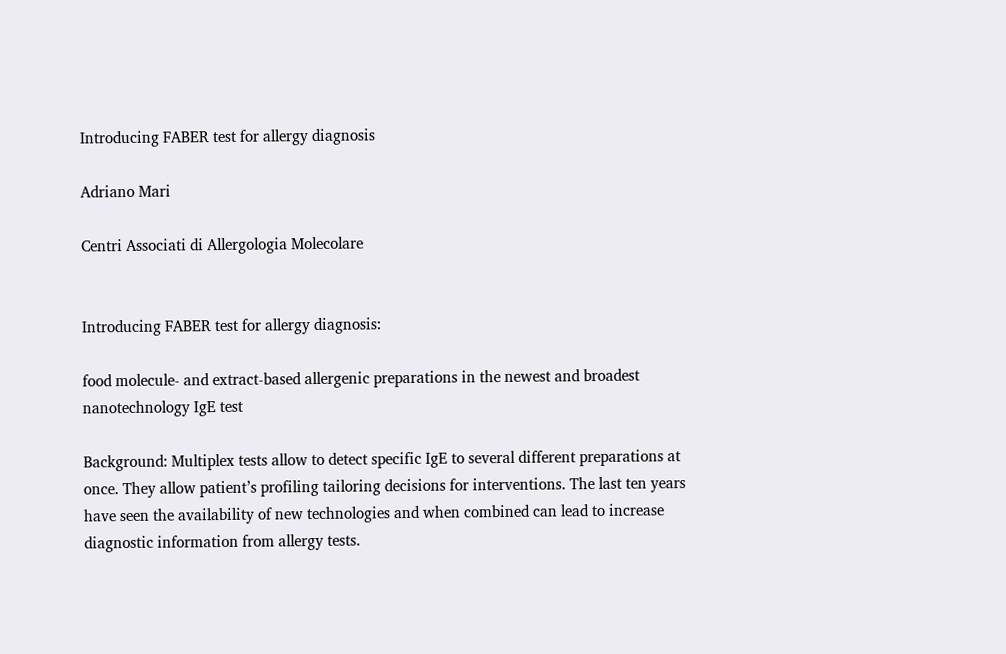Introducing FABER test for allergy diagnosis

Adriano Mari

Centri Associati di Allergologia Molecolare


Introducing FABER test for allergy diagnosis:

food molecule- and extract-based allergenic preparations in the newest and broadest nanotechnology IgE test

Background: Multiplex tests allow to detect specific IgE to several different preparations at once. They allow patient’s profiling tailoring decisions for interventions. The last ten years have seen the availability of new technologies and when combined can lead to increase diagnostic information from allergy tests.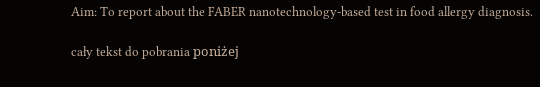Aim: To report about the FABER nanotechnology-based test in food allergy diagnosis.

cały tekst do pobrania poniżej